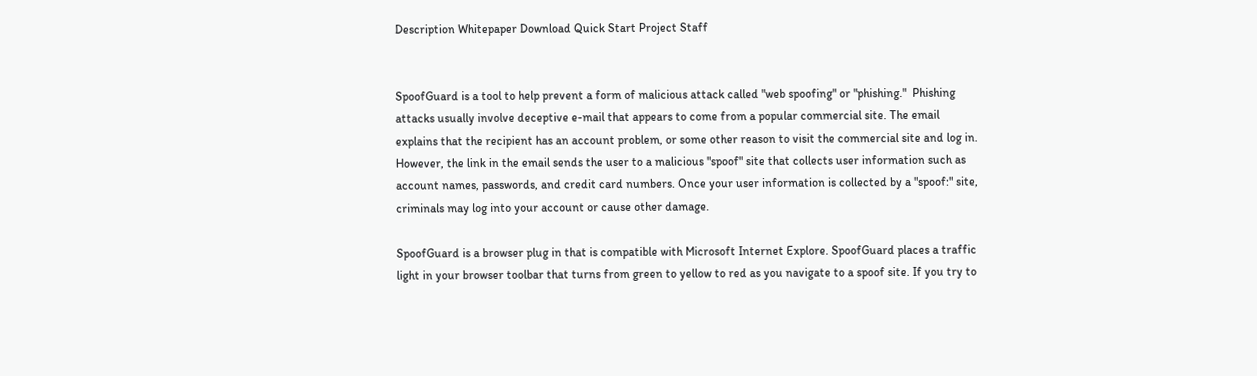Description Whitepaper Download Quick Start Project Staff


SpoofGuard is a tool to help prevent a form of malicious attack called "web spoofing" or "phishing."  Phishing attacks usually involve deceptive e-mail that appears to come from a popular commercial site. The email explains that the recipient has an account problem, or some other reason to visit the commercial site and log in. However, the link in the email sends the user to a malicious "spoof" site that collects user information such as account names, passwords, and credit card numbers. Once your user information is collected by a "spoof:" site, criminals may log into your account or cause other damage.

SpoofGuard is a browser plug in that is compatible with Microsoft Internet Explore. SpoofGuard places a traffic light in your browser toolbar that turns from green to yellow to red as you navigate to a spoof site. If you try to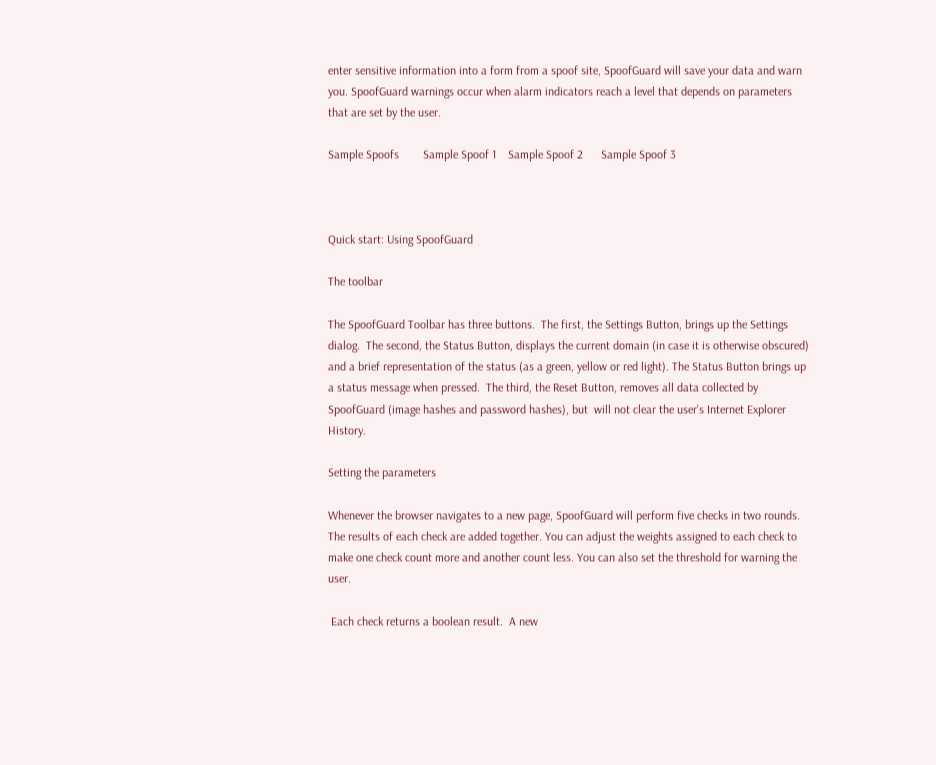enter sensitive information into a form from a spoof site, SpoofGuard will save your data and warn you. SpoofGuard warnings occur when alarm indicators reach a level that depends on parameters that are set by the user.

Sample Spoofs        Sample Spoof 1    Sample Spoof 2      Sample Spoof 3



Quick start: Using SpoofGuard

The toolbar

The SpoofGuard Toolbar has three buttons.  The first, the Settings Button, brings up the Settings dialog.  The second, the Status Button, displays the current domain (in case it is otherwise obscured) and a brief representation of the status (as a green, yellow or red light). The Status Button brings up a status message when pressed.  The third, the Reset Button, removes all data collected by SpoofGuard (image hashes and password hashes), but  will not clear the user's Internet Explorer History.

Setting the parameters

Whenever the browser navigates to a new page, SpoofGuard will perform five checks in two rounds. The results of each check are added together. You can adjust the weights assigned to each check to make one check count more and another count less. You can also set the threshold for warning the user.

 Each check returns a boolean result.  A new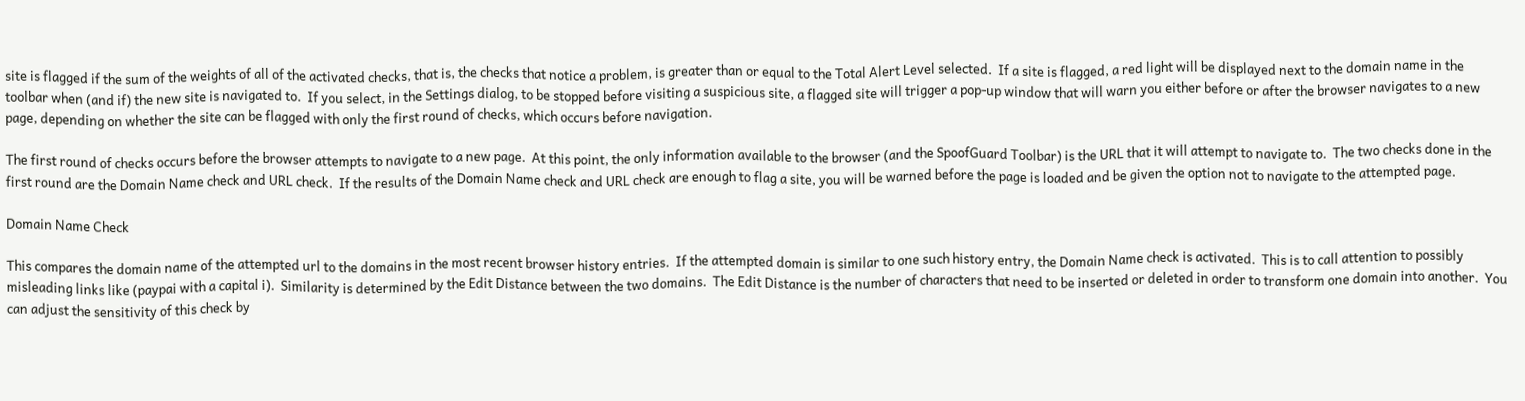site is flagged if the sum of the weights of all of the activated checks, that is, the checks that notice a problem, is greater than or equal to the Total Alert Level selected.  If a site is flagged, a red light will be displayed next to the domain name in the toolbar when (and if) the new site is navigated to.  If you select, in the Settings dialog, to be stopped before visiting a suspicious site, a flagged site will trigger a pop-up window that will warn you either before or after the browser navigates to a new page, depending on whether the site can be flagged with only the first round of checks, which occurs before navigation.

The first round of checks occurs before the browser attempts to navigate to a new page.  At this point, the only information available to the browser (and the SpoofGuard Toolbar) is the URL that it will attempt to navigate to.  The two checks done in the first round are the Domain Name check and URL check.  If the results of the Domain Name check and URL check are enough to flag a site, you will be warned before the page is loaded and be given the option not to navigate to the attempted page.

Domain Name Check

This compares the domain name of the attempted url to the domains in the most recent browser history entries.  If the attempted domain is similar to one such history entry, the Domain Name check is activated.  This is to call attention to possibly misleading links like (paypai with a capital i).  Similarity is determined by the Edit Distance between the two domains.  The Edit Distance is the number of characters that need to be inserted or deleted in order to transform one domain into another.  You can adjust the sensitivity of this check by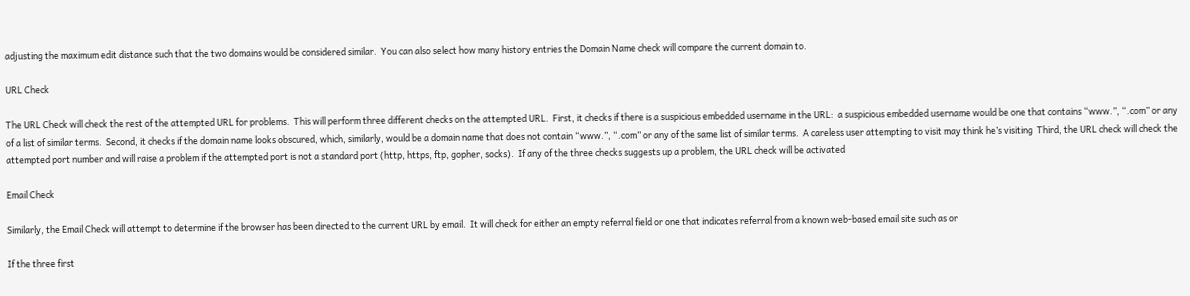adjusting the maximum edit distance such that the two domains would be considered similar.  You can also select how many history entries the Domain Name check will compare the current domain to.

URL Check

The URL Check will check the rest of the attempted URL for problems.  This will perform three different checks on the attempted URL.  First, it checks if there is a suspicious embedded username in the URL:  a suspicious embedded username would be one that contains “www.”, “.com” or any of a list of similar terms.  Second, it checks if the domain name looks obscured, which, similarly, would be a domain name that does not contain “www.”, “.com” or any of the same list of similar terms.  A careless user attempting to visit may think he’s visiting  Third, the URL check will check the attempted port number and will raise a problem if the attempted port is not a standard port (http, https, ftp, gopher, socks).  If any of the three checks suggests up a problem, the URL check will be activated

Email Check

Similarly, the Email Check will attempt to determine if the browser has been directed to the current URL by email.  It will check for either an empty referral field or one that indicates referral from a known web-based email site such as or

If the three first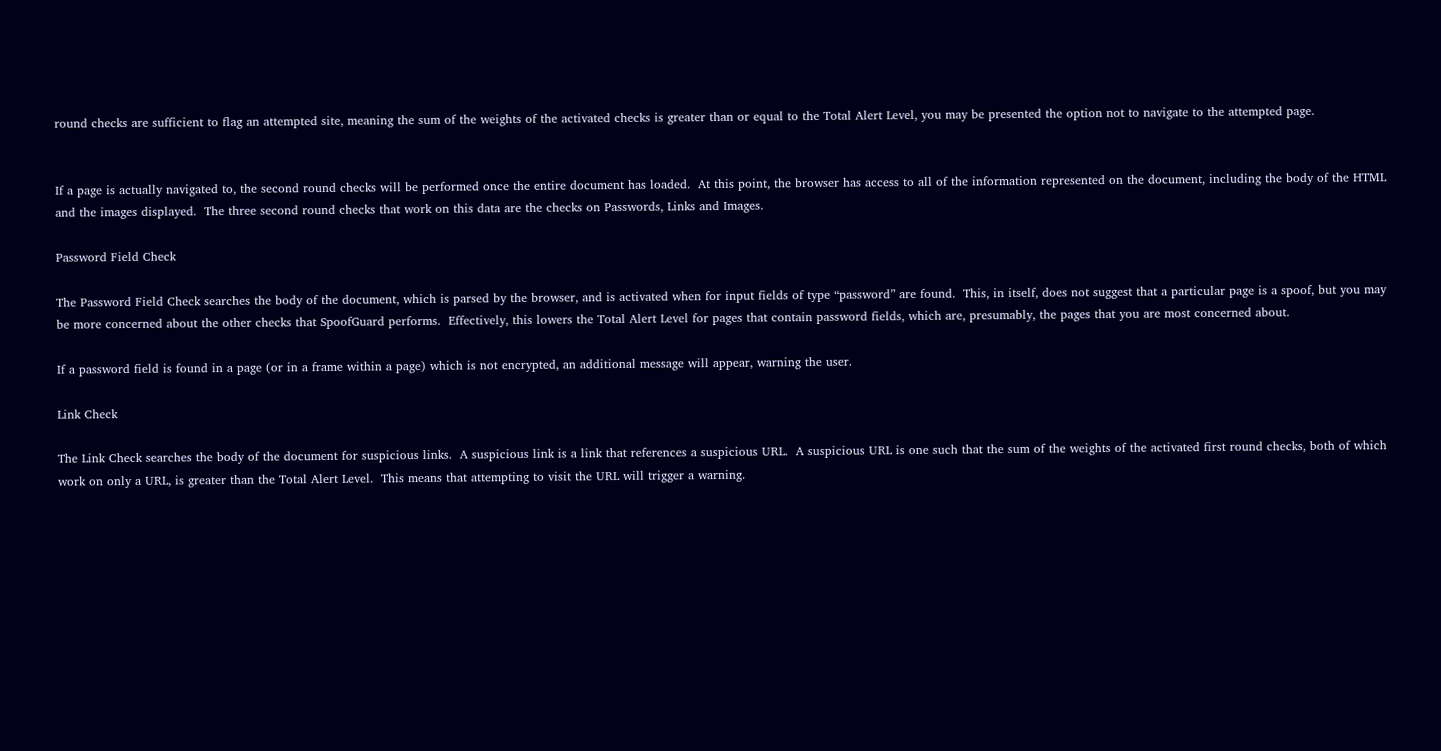round checks are sufficient to flag an attempted site, meaning the sum of the weights of the activated checks is greater than or equal to the Total Alert Level, you may be presented the option not to navigate to the attempted page.


If a page is actually navigated to, the second round checks will be performed once the entire document has loaded.  At this point, the browser has access to all of the information represented on the document, including the body of the HTML and the images displayed.  The three second round checks that work on this data are the checks on Passwords, Links and Images.

Password Field Check

The Password Field Check searches the body of the document, which is parsed by the browser, and is activated when for input fields of type “password” are found.  This, in itself, does not suggest that a particular page is a spoof, but you may be more concerned about the other checks that SpoofGuard performs.  Effectively, this lowers the Total Alert Level for pages that contain password fields, which are, presumably, the pages that you are most concerned about.

If a password field is found in a page (or in a frame within a page) which is not encrypted, an additional message will appear, warning the user.

Link Check

The Link Check searches the body of the document for suspicious links.  A suspicious link is a link that references a suspicious URL.  A suspicious URL is one such that the sum of the weights of the activated first round checks, both of which work on only a URL, is greater than the Total Alert Level.  This means that attempting to visit the URL will trigger a warning.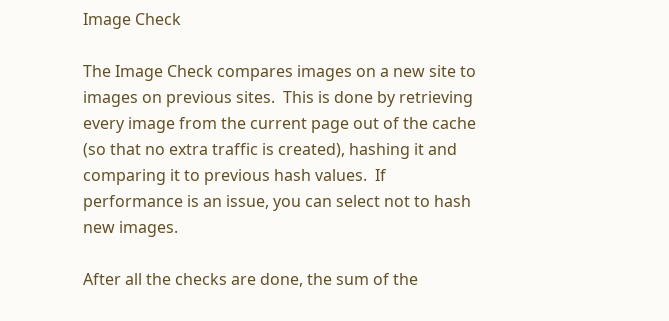Image Check

The Image Check compares images on a new site to images on previous sites.  This is done by retrieving every image from the current page out of the cache (so that no extra traffic is created), hashing it and comparing it to previous hash values.  If performance is an issue, you can select not to hash new images.

After all the checks are done, the sum of the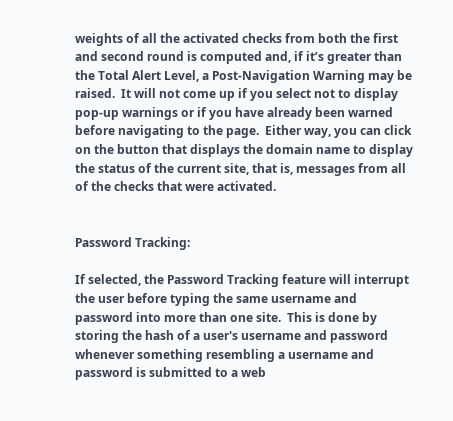weights of all the activated checks from both the first and second round is computed and, if it’s greater than the Total Alert Level, a Post-Navigation Warning may be raised.  It will not come up if you select not to display pop-up warnings or if you have already been warned before navigating to the page.  Either way, you can click on the button that displays the domain name to display the status of the current site, that is, messages from all of the checks that were activated.


Password Tracking:

If selected, the Password Tracking feature will interrupt the user before typing the same username and password into more than one site.  This is done by storing the hash of a user's username and password whenever something resembling a username and password is submitted to a web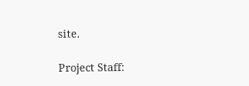site.

Project Staff: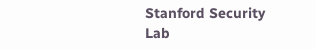Stanford Security Lab